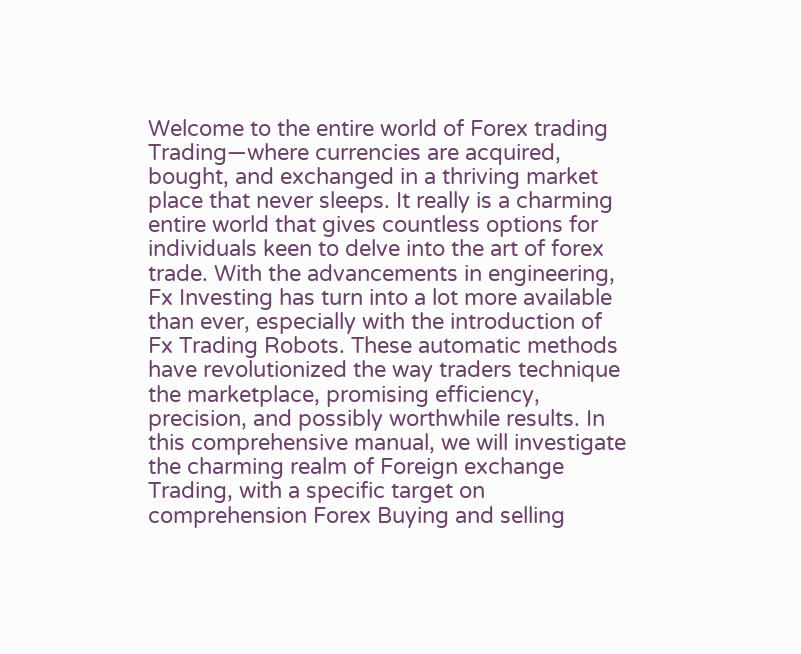Welcome to the entire world of Forex trading Trading—where currencies are acquired, bought, and exchanged in a thriving market place that never sleeps. It really is a charming entire world that gives countless options for individuals keen to delve into the art of forex trade. With the advancements in engineering, Fx Investing has turn into a lot more available than ever, especially with the introduction of Fx Trading Robots. These automatic methods have revolutionized the way traders technique the marketplace, promising efficiency, precision, and possibly worthwhile results. In this comprehensive manual, we will investigate the charming realm of Foreign exchange Trading, with a specific target on comprehension Forex Buying and selling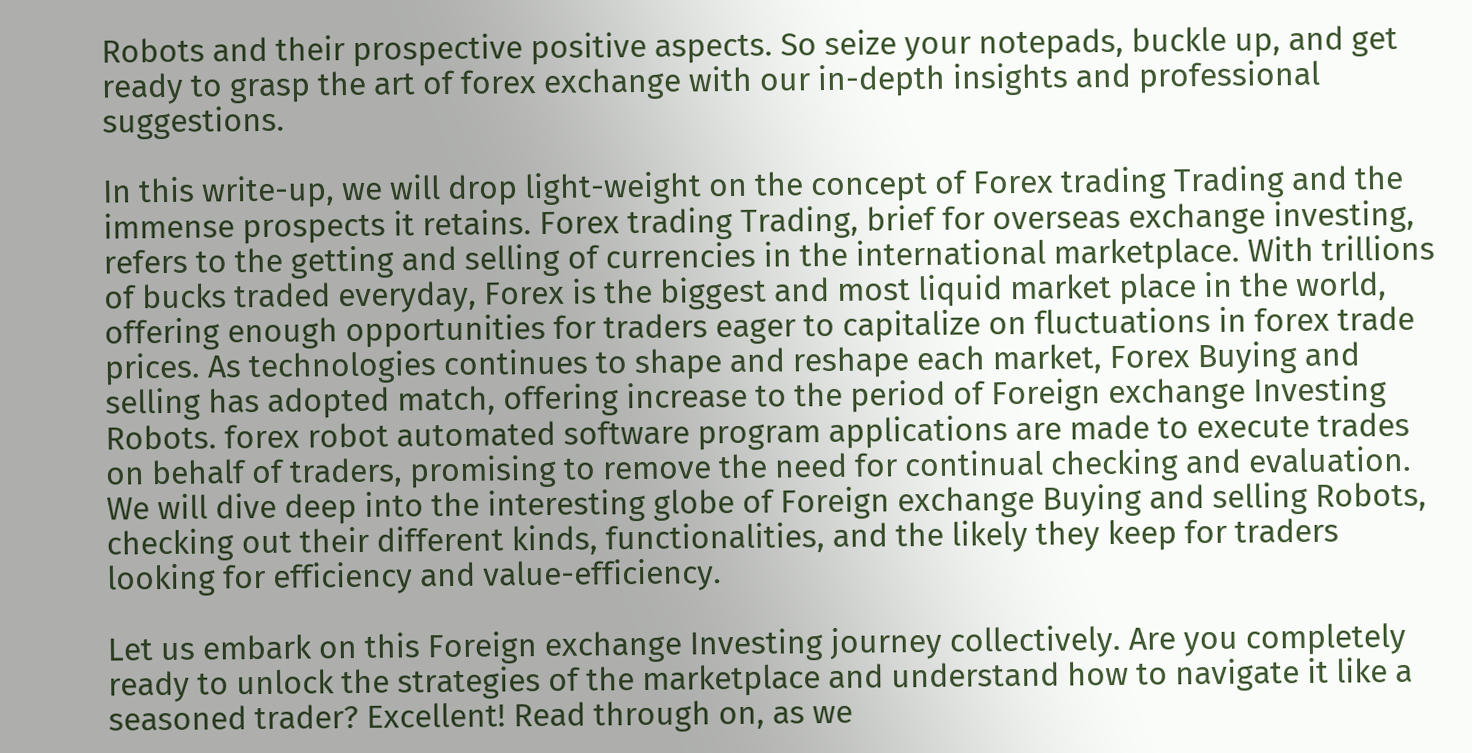Robots and their prospective positive aspects. So seize your notepads, buckle up, and get ready to grasp the art of forex exchange with our in-depth insights and professional suggestions.

In this write-up, we will drop light-weight on the concept of Forex trading Trading and the immense prospects it retains. Forex trading Trading, brief for overseas exchange investing, refers to the getting and selling of currencies in the international marketplace. With trillions of bucks traded everyday, Forex is the biggest and most liquid market place in the world, offering enough opportunities for traders eager to capitalize on fluctuations in forex trade prices. As technologies continues to shape and reshape each market, Forex Buying and selling has adopted match, offering increase to the period of Foreign exchange Investing Robots. forex robot automated software program applications are made to execute trades on behalf of traders, promising to remove the need for continual checking and evaluation. We will dive deep into the interesting globe of Foreign exchange Buying and selling Robots, checking out their different kinds, functionalities, and the likely they keep for traders looking for efficiency and value-efficiency.

Let us embark on this Foreign exchange Investing journey collectively. Are you completely ready to unlock the strategies of the marketplace and understand how to navigate it like a seasoned trader? Excellent! Read through on, as we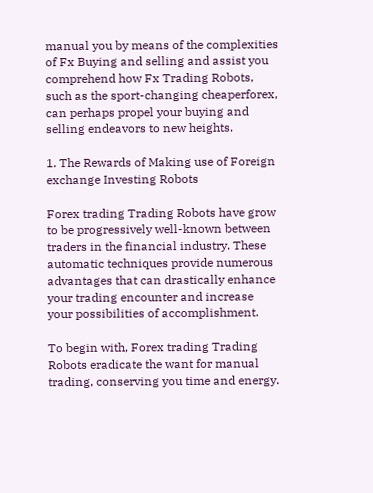manual you by means of the complexities of Fx Buying and selling and assist you comprehend how Fx Trading Robots, such as the sport-changing cheaperforex, can perhaps propel your buying and selling endeavors to new heights.

1. The Rewards of Making use of Foreign exchange Investing Robots

Forex trading Trading Robots have grow to be progressively well-known between traders in the financial industry. These automatic techniques provide numerous advantages that can drastically enhance your trading encounter and increase your possibilities of accomplishment.

To begin with, Forex trading Trading Robots eradicate the want for manual trading, conserving you time and energy.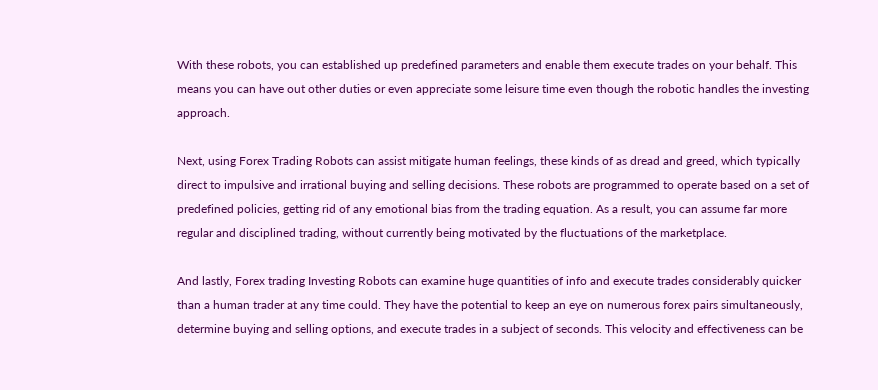With these robots, you can established up predefined parameters and enable them execute trades on your behalf. This means you can have out other duties or even appreciate some leisure time even though the robotic handles the investing approach.

Next, using Forex Trading Robots can assist mitigate human feelings, these kinds of as dread and greed, which typically direct to impulsive and irrational buying and selling decisions. These robots are programmed to operate based on a set of predefined policies, getting rid of any emotional bias from the trading equation. As a result, you can assume far more regular and disciplined trading, without currently being motivated by the fluctuations of the marketplace.

And lastly, Forex trading Investing Robots can examine huge quantities of info and execute trades considerably quicker than a human trader at any time could. They have the potential to keep an eye on numerous forex pairs simultaneously, determine buying and selling options, and execute trades in a subject of seconds. This velocity and effectiveness can be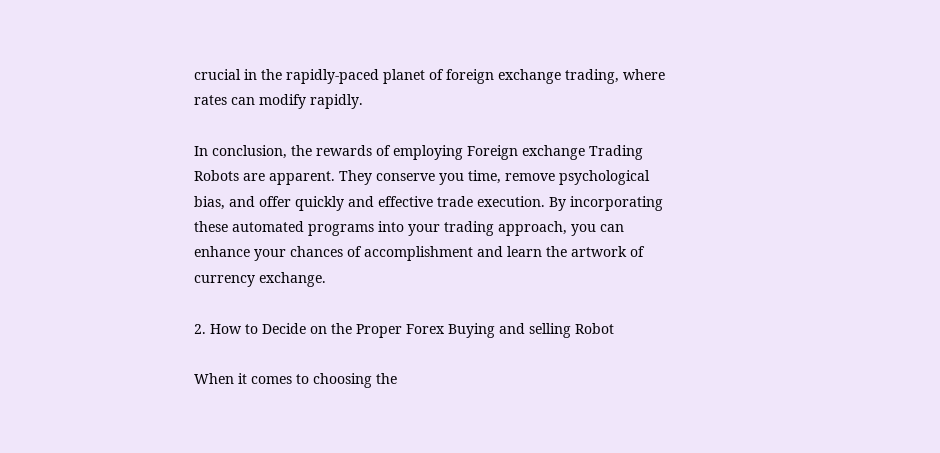crucial in the rapidly-paced planet of foreign exchange trading, where rates can modify rapidly.

In conclusion, the rewards of employing Foreign exchange Trading Robots are apparent. They conserve you time, remove psychological bias, and offer quickly and effective trade execution. By incorporating these automated programs into your trading approach, you can enhance your chances of accomplishment and learn the artwork of currency exchange.

2. How to Decide on the Proper Forex Buying and selling Robot

When it comes to choosing the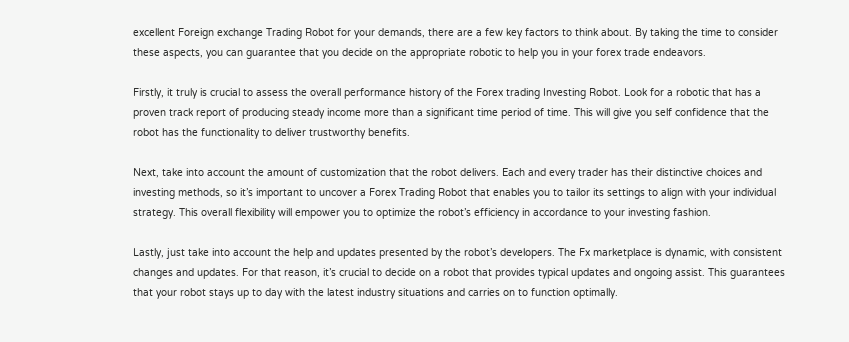excellent Foreign exchange Trading Robot for your demands, there are a few key factors to think about. By taking the time to consider these aspects, you can guarantee that you decide on the appropriate robotic to help you in your forex trade endeavors.

Firstly, it truly is crucial to assess the overall performance history of the Forex trading Investing Robot. Look for a robotic that has a proven track report of producing steady income more than a significant time period of time. This will give you self confidence that the robot has the functionality to deliver trustworthy benefits.

Next, take into account the amount of customization that the robot delivers. Each and every trader has their distinctive choices and investing methods, so it’s important to uncover a Forex Trading Robot that enables you to tailor its settings to align with your individual strategy. This overall flexibility will empower you to optimize the robot’s efficiency in accordance to your investing fashion.

Lastly, just take into account the help and updates presented by the robot’s developers. The Fx marketplace is dynamic, with consistent changes and updates. For that reason, it’s crucial to decide on a robot that provides typical updates and ongoing assist. This guarantees that your robot stays up to day with the latest industry situations and carries on to function optimally.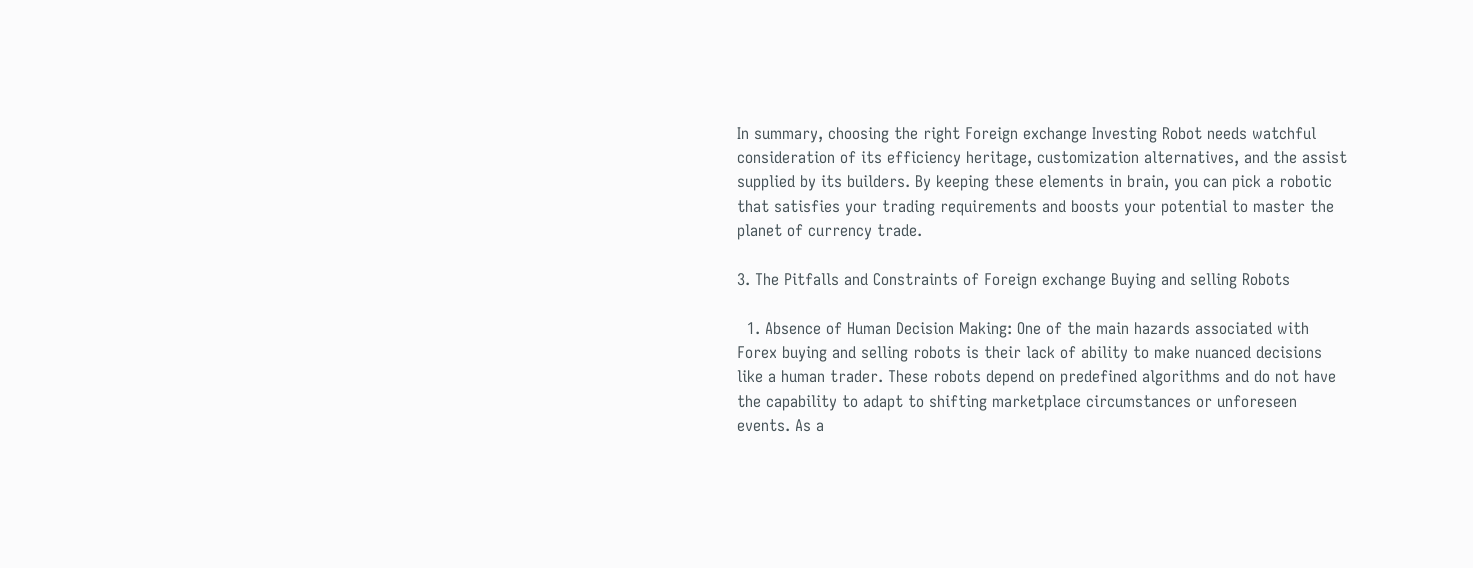In summary, choosing the right Foreign exchange Investing Robot needs watchful consideration of its efficiency heritage, customization alternatives, and the assist supplied by its builders. By keeping these elements in brain, you can pick a robotic that satisfies your trading requirements and boosts your potential to master the planet of currency trade.

3. The Pitfalls and Constraints of Foreign exchange Buying and selling Robots

  1. Absence of Human Decision Making: One of the main hazards associated with Forex buying and selling robots is their lack of ability to make nuanced decisions like a human trader. These robots depend on predefined algorithms and do not have the capability to adapt to shifting marketplace circumstances or unforeseen events. As a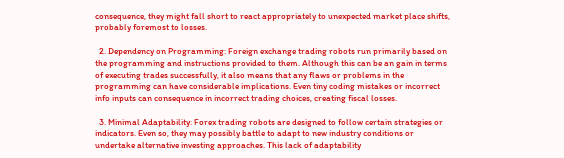consequence, they might fall short to react appropriately to unexpected market place shifts, probably foremost to losses.

  2. Dependency on Programming: Foreign exchange trading robots run primarily based on the programming and instructions provided to them. Although this can be an gain in terms of executing trades successfully, it also means that any flaws or problems in the programming can have considerable implications. Even tiny coding mistakes or incorrect info inputs can consequence in incorrect trading choices, creating fiscal losses.

  3. Minimal Adaptability: Forex trading robots are designed to follow certain strategies or indicators. Even so, they may possibly battle to adapt to new industry conditions or undertake alternative investing approaches. This lack of adaptability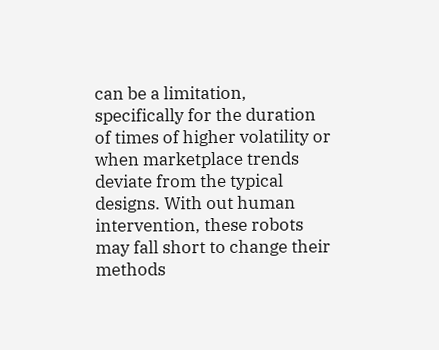can be a limitation, specifically for the duration of times of higher volatility or when marketplace trends deviate from the typical designs. With out human intervention, these robots may fall short to change their methods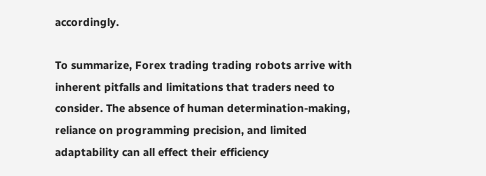accordingly.

To summarize, Forex trading trading robots arrive with inherent pitfalls and limitations that traders need to consider. The absence of human determination-making, reliance on programming precision, and limited adaptability can all effect their efficiency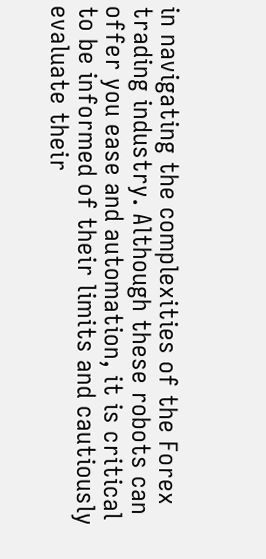in navigating the complexities of the Forex trading industry. Although these robots can offer you ease and automation, it is critical to be informed of their limits and cautiously evaluate their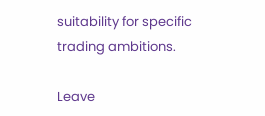suitability for specific trading ambitions.

Leave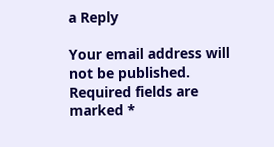a Reply

Your email address will not be published. Required fields are marked *